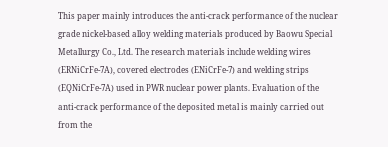This paper mainly introduces the anti-crack performance of the nuclear grade nickel-based alloy welding materials produced by Baowu Special Metallurgy Co., Ltd. The research materials include welding wires (ERNiCrFe-7A), covered electrodes (ENiCrFe-7) and welding strips (EQNiCrFe-7A) used in PWR nuclear power plants. Evaluation of the anti-crack performance of the deposited metal is mainly carried out from the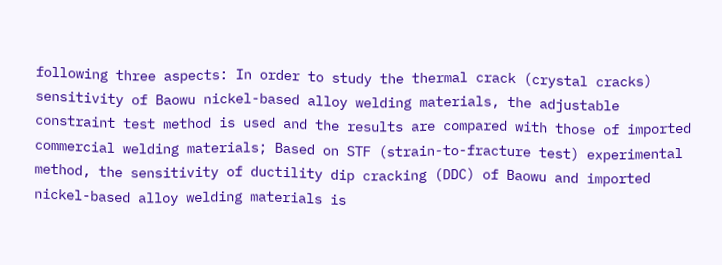following three aspects: In order to study the thermal crack (crystal cracks) sensitivity of Baowu nickel-based alloy welding materials, the adjustable constraint test method is used and the results are compared with those of imported commercial welding materials; Based on STF (strain-to-fracture test) experimental method, the sensitivity of ductility dip cracking (DDC) of Baowu and imported nickel-based alloy welding materials is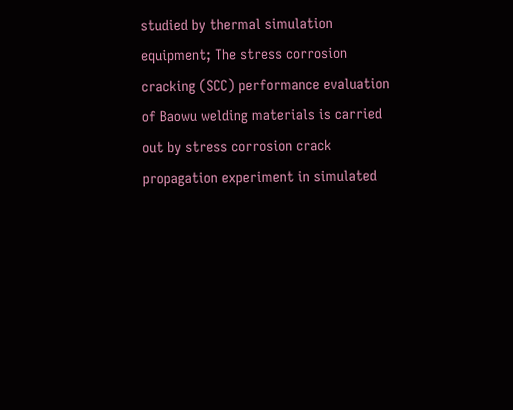studied by thermal simulation equipment; The stress corrosion cracking (SCC) performance evaluation of Baowu welding materials is carried out by stress corrosion crack propagation experiment in simulated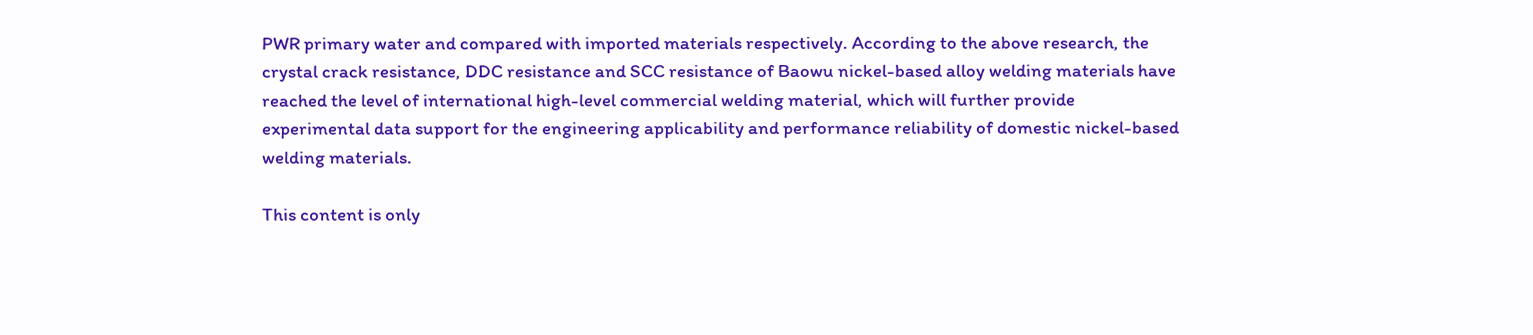PWR primary water and compared with imported materials respectively. According to the above research, the crystal crack resistance, DDC resistance and SCC resistance of Baowu nickel-based alloy welding materials have reached the level of international high-level commercial welding material, which will further provide experimental data support for the engineering applicability and performance reliability of domestic nickel-based welding materials.

This content is only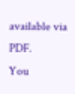available via PDF.
You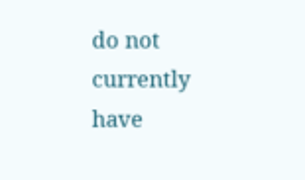do not currently have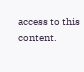access to this content.